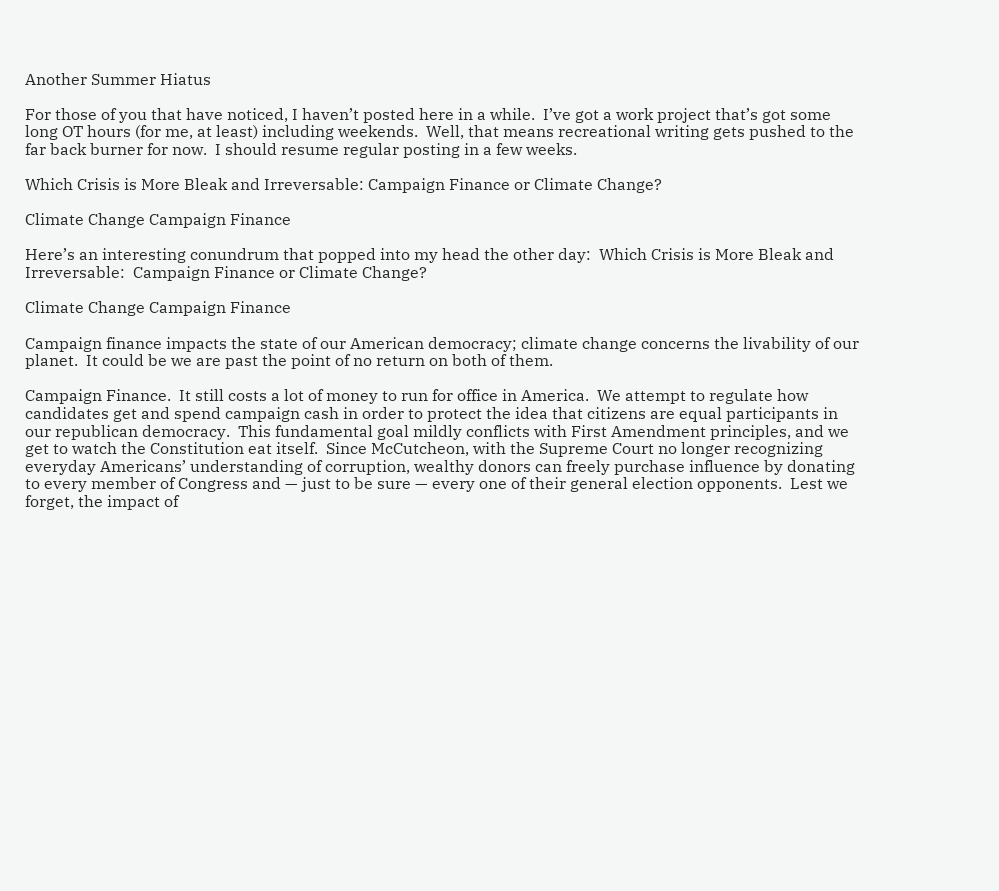Another Summer Hiatus

For those of you that have noticed, I haven’t posted here in a while.  I’ve got a work project that’s got some long OT hours (for me, at least) including weekends.  Well, that means recreational writing gets pushed to the far back burner for now.  I should resume regular posting in a few weeks.

Which Crisis is More Bleak and Irreversable: Campaign Finance or Climate Change?

Climate Change Campaign Finance

Here’s an interesting conundrum that popped into my head the other day:  Which Crisis is More Bleak and Irreversable:  Campaign Finance or Climate Change?

Climate Change Campaign Finance

Campaign finance impacts the state of our American democracy; climate change concerns the livability of our planet.  It could be we are past the point of no return on both of them.

Campaign Finance.  It still costs a lot of money to run for office in America.  We attempt to regulate how candidates get and spend campaign cash in order to protect the idea that citizens are equal participants in our republican democracy.  This fundamental goal mildly conflicts with First Amendment principles, and we get to watch the Constitution eat itself.  Since McCutcheon, with the Supreme Court no longer recognizing everyday Americans’ understanding of corruption, wealthy donors can freely purchase influence by donating to every member of Congress and — just to be sure — every one of their general election opponents.  Lest we forget, the impact of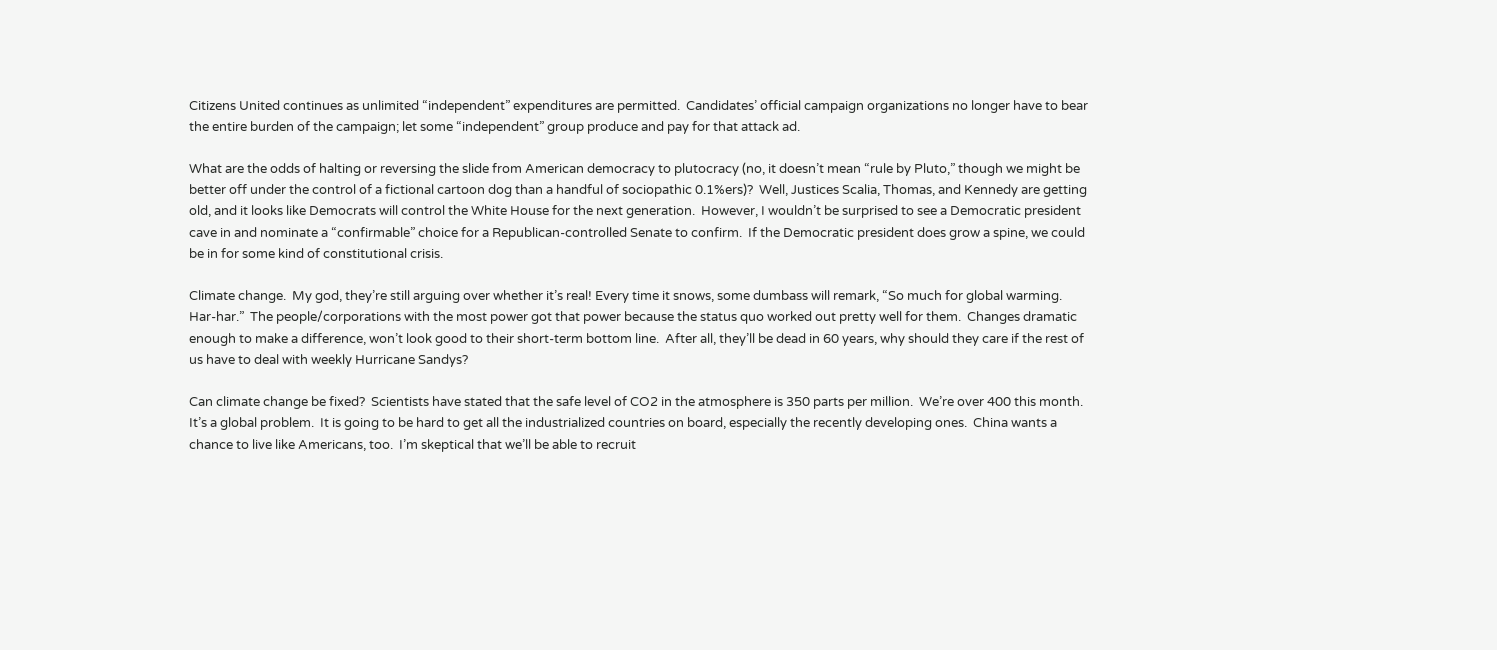Citizens United continues as unlimited “independent” expenditures are permitted.  Candidates’ official campaign organizations no longer have to bear the entire burden of the campaign; let some “independent” group produce and pay for that attack ad.

What are the odds of halting or reversing the slide from American democracy to plutocracy (no, it doesn’t mean “rule by Pluto,” though we might be better off under the control of a fictional cartoon dog than a handful of sociopathic 0.1%ers)?  Well, Justices Scalia, Thomas, and Kennedy are getting old, and it looks like Democrats will control the White House for the next generation.  However, I wouldn’t be surprised to see a Democratic president cave in and nominate a “confirmable” choice for a Republican-controlled Senate to confirm.  If the Democratic president does grow a spine, we could be in for some kind of constitutional crisis.

Climate change.  My god, they’re still arguing over whether it’s real! Every time it snows, some dumbass will remark, “So much for global warming.  Har-har.”  The people/corporations with the most power got that power because the status quo worked out pretty well for them.  Changes dramatic enough to make a difference, won’t look good to their short-term bottom line.  After all, they’ll be dead in 60 years, why should they care if the rest of us have to deal with weekly Hurricane Sandys?

Can climate change be fixed?  Scientists have stated that the safe level of CO2 in the atmosphere is 350 parts per million.  We’re over 400 this month.  It’s a global problem.  It is going to be hard to get all the industrialized countries on board, especially the recently developing ones.  China wants a chance to live like Americans, too.  I’m skeptical that we’ll be able to recruit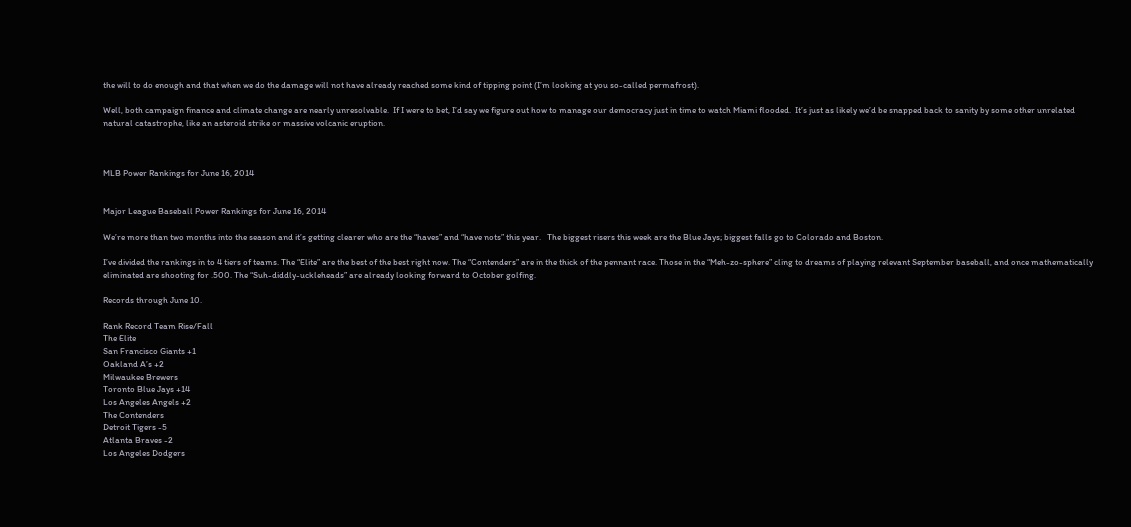the will to do enough and that when we do the damage will not have already reached some kind of tipping point (I’m looking at you so-called permafrost).

Well, both campaign finance and climate change are nearly unresolvable.  If I were to bet, I’d say we figure out how to manage our democracy just in time to watch Miami flooded.  It’s just as likely we’d be snapped back to sanity by some other unrelated natural catastrophe, like an asteroid strike or massive volcanic eruption.



MLB Power Rankings for June 16, 2014


Major League Baseball Power Rankings for June 16, 2014

We’re more than two months into the season and it’s getting clearer who are the “haves” and “have nots” this year.   The biggest risers this week are the Blue Jays; biggest falls go to Colorado and Boston.

I’ve divided the rankings in to 4 tiers of teams. The “Elite” are the best of the best right now. The “Contenders” are in the thick of the pennant race. Those in the “Meh-zo-sphere” cling to dreams of playing relevant September baseball, and once mathematically eliminated are shooting for .500. The “Suh-diddly-uckleheads” are already looking forward to October golfing.

Records through June 10.

Rank Record Team Rise/Fall
The Elite
San Francisco Giants +1
Oakland A’s +2
Milwaukee Brewers
Toronto Blue Jays +14
Los Angeles Angels +2
The Contenders
Detroit Tigers -5
Atlanta Braves -2
Los Angeles Dodgers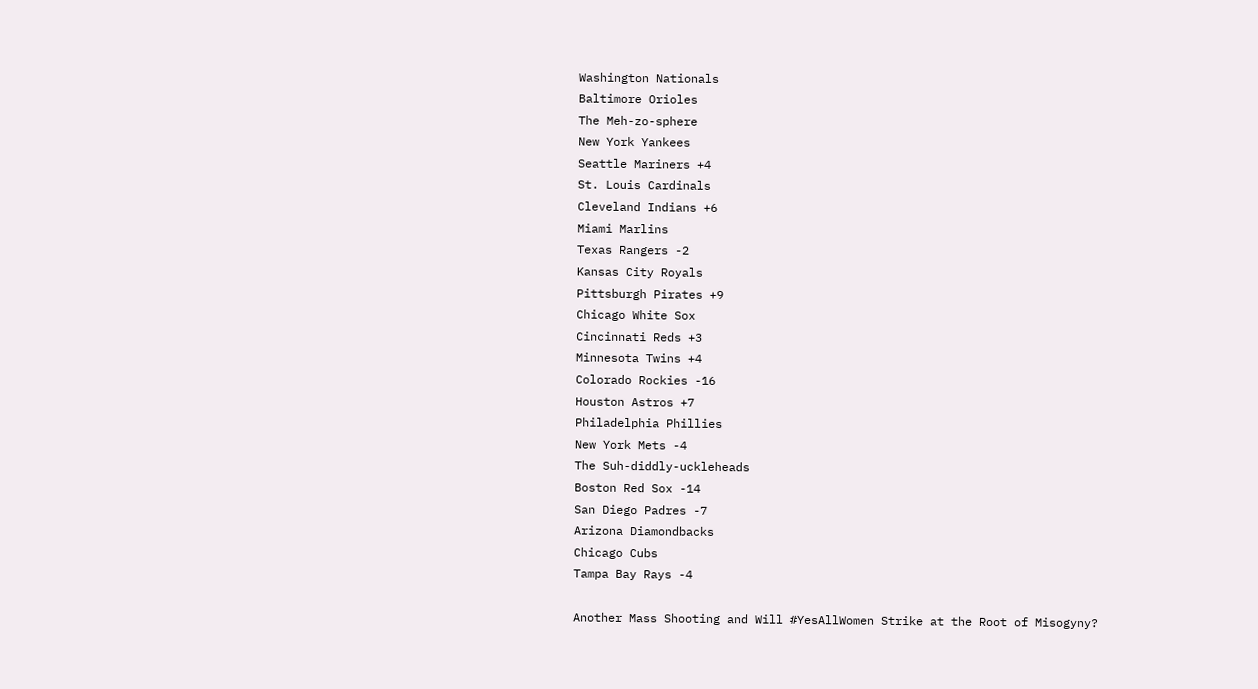Washington Nationals
Baltimore Orioles
The Meh-zo-sphere
New York Yankees
Seattle Mariners +4
St. Louis Cardinals
Cleveland Indians +6
Miami Marlins
Texas Rangers -2
Kansas City Royals
Pittsburgh Pirates +9
Chicago White Sox
Cincinnati Reds +3
Minnesota Twins +4
Colorado Rockies -16
Houston Astros +7
Philadelphia Phillies
New York Mets -4
The Suh-diddly-uckleheads
Boston Red Sox -14
San Diego Padres -7
Arizona Diamondbacks
Chicago Cubs
Tampa Bay Rays -4

Another Mass Shooting and Will #YesAllWomen Strike at the Root of Misogyny?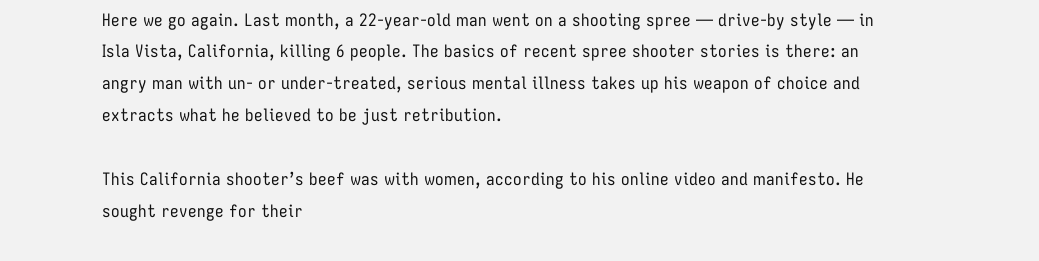Here we go again. Last month, a 22-year-old man went on a shooting spree — drive-by style — in Isla Vista, California, killing 6 people. The basics of recent spree shooter stories is there: an angry man with un- or under-treated, serious mental illness takes up his weapon of choice and extracts what he believed to be just retribution.

This California shooter’s beef was with women, according to his online video and manifesto. He sought revenge for their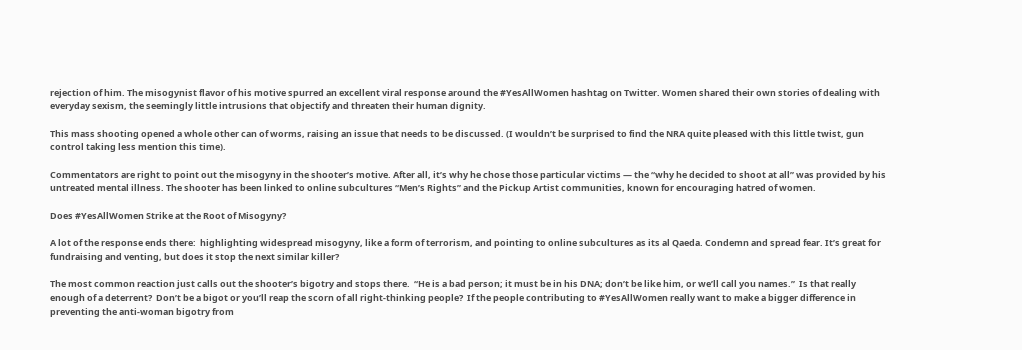rejection of him. The misogynist flavor of his motive spurred an excellent viral response around the #YesAllWomen hashtag on Twitter. Women shared their own stories of dealing with everyday sexism, the seemingly little intrusions that objectify and threaten their human dignity.

This mass shooting opened a whole other can of worms, raising an issue that needs to be discussed. (I wouldn’t be surprised to find the NRA quite pleased with this little twist, gun control taking less mention this time).

Commentators are right to point out the misogyny in the shooter’s motive. After all, it’s why he chose those particular victims — the “why he decided to shoot at all” was provided by his untreated mental illness. The shooter has been linked to online subcultures “Men’s Rights” and the Pickup Artist communities, known for encouraging hatred of women.

Does #YesAllWomen Strike at the Root of Misogyny?

A lot of the response ends there:  highlighting widespread misogyny, like a form of terrorism, and pointing to online subcultures as its al Qaeda. Condemn and spread fear. It’s great for fundraising and venting, but does it stop the next similar killer?

The most common reaction just calls out the shooter’s bigotry and stops there.  “He is a bad person; it must be in his DNA; don’t be like him, or we’ll call you names.”  Is that really enough of a deterrent?  Don’t be a bigot or you’ll reap the scorn of all right-thinking people?  If the people contributing to #YesAllWomen really want to make a bigger difference in preventing the anti-woman bigotry from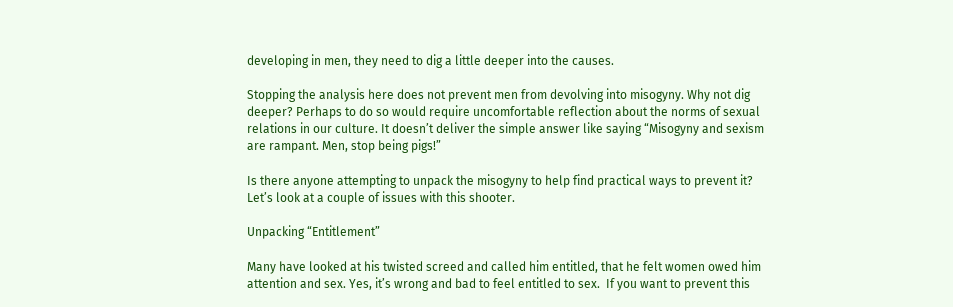developing in men, they need to dig a little deeper into the causes.

Stopping the analysis here does not prevent men from devolving into misogyny. Why not dig deeper? Perhaps to do so would require uncomfortable reflection about the norms of sexual relations in our culture. It doesn’t deliver the simple answer like saying “Misogyny and sexism are rampant. Men, stop being pigs!”

Is there anyone attempting to unpack the misogyny to help find practical ways to prevent it? Let’s look at a couple of issues with this shooter.

Unpacking “Entitlement”

Many have looked at his twisted screed and called him entitled, that he felt women owed him attention and sex. Yes, it’s wrong and bad to feel entitled to sex.  If you want to prevent this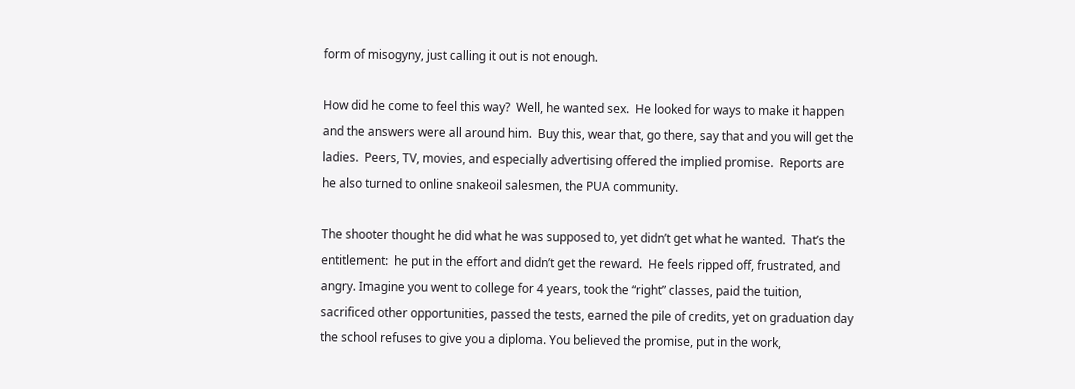form of misogyny, just calling it out is not enough.

How did he come to feel this way?  Well, he wanted sex.  He looked for ways to make it happen and the answers were all around him.  Buy this, wear that, go there, say that and you will get the ladies.  Peers, TV, movies, and especially advertising offered the implied promise.  Reports are he also turned to online snakeoil salesmen, the PUA community.

The shooter thought he did what he was supposed to, yet didn’t get what he wanted.  That’s the entitlement:  he put in the effort and didn’t get the reward.  He feels ripped off, frustrated, and angry. Imagine you went to college for 4 years, took the “right” classes, paid the tuition, sacrificed other opportunities, passed the tests, earned the pile of credits, yet on graduation day the school refuses to give you a diploma. You believed the promise, put in the work,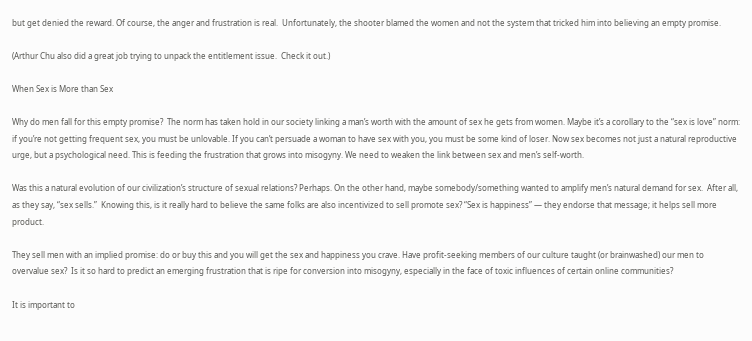but get denied the reward. Of course, the anger and frustration is real.  Unfortunately, the shooter blamed the women and not the system that tricked him into believing an empty promise.

(Arthur Chu also did a great job trying to unpack the entitlement issue.  Check it out.)

When Sex is More than Sex

Why do men fall for this empty promise?  The norm has taken hold in our society linking a man’s worth with the amount of sex he gets from women. Maybe it’s a corollary to the “sex is love” norm: if you’re not getting frequent sex, you must be unlovable. If you can’t persuade a woman to have sex with you, you must be some kind of loser. Now sex becomes not just a natural reproductive urge, but a psychological need. This is feeding the frustration that grows into misogyny. We need to weaken the link between sex and men’s self-worth.

Was this a natural evolution of our civilization’s structure of sexual relations? Perhaps. On the other hand, maybe somebody/something wanted to amplify men’s natural demand for sex.  After all, as they say, “sex sells.”  Knowing this, is it really hard to believe the same folks are also incentivized to sell promote sex? “Sex is happiness” — they endorse that message; it helps sell more product.

They sell men with an implied promise: do or buy this and you will get the sex and happiness you crave. Have profit-seeking members of our culture taught (or brainwashed) our men to overvalue sex?  Is it so hard to predict an emerging frustration that is ripe for conversion into misogyny, especially in the face of toxic influences of certain online communities?

It is important to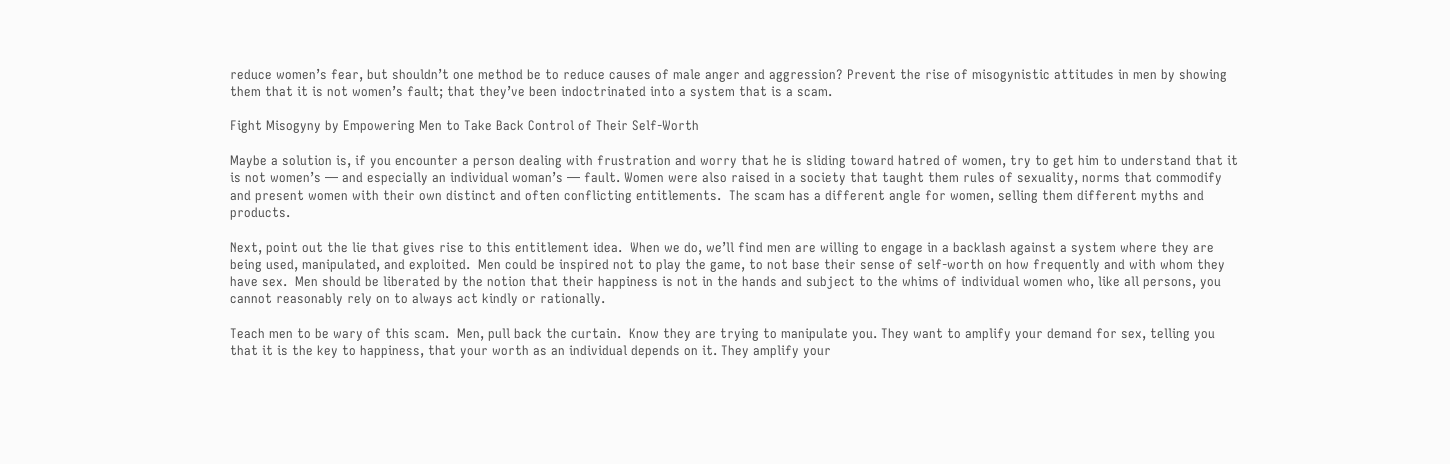reduce women’s fear, but shouldn’t one method be to reduce causes of male anger and aggression? Prevent the rise of misogynistic attitudes in men by showing them that it is not women’s fault; that they’ve been indoctrinated into a system that is a scam.

Fight Misogyny by Empowering Men to Take Back Control of Their Self-Worth

Maybe a solution is, if you encounter a person dealing with frustration and worry that he is sliding toward hatred of women, try to get him to understand that it is not women’s — and especially an individual woman’s — fault. Women were also raised in a society that taught them rules of sexuality, norms that commodify and present women with their own distinct and often conflicting entitlements.  The scam has a different angle for women, selling them different myths and products.

Next, point out the lie that gives rise to this entitlement idea.  When we do, we’ll find men are willing to engage in a backlash against a system where they are being used, manipulated, and exploited.  Men could be inspired not to play the game, to not base their sense of self-worth on how frequently and with whom they have sex.  Men should be liberated by the notion that their happiness is not in the hands and subject to the whims of individual women who, like all persons, you cannot reasonably rely on to always act kindly or rationally.

Teach men to be wary of this scam.  Men, pull back the curtain.  Know they are trying to manipulate you. They want to amplify your demand for sex, telling you that it is the key to happiness, that your worth as an individual depends on it. They amplify your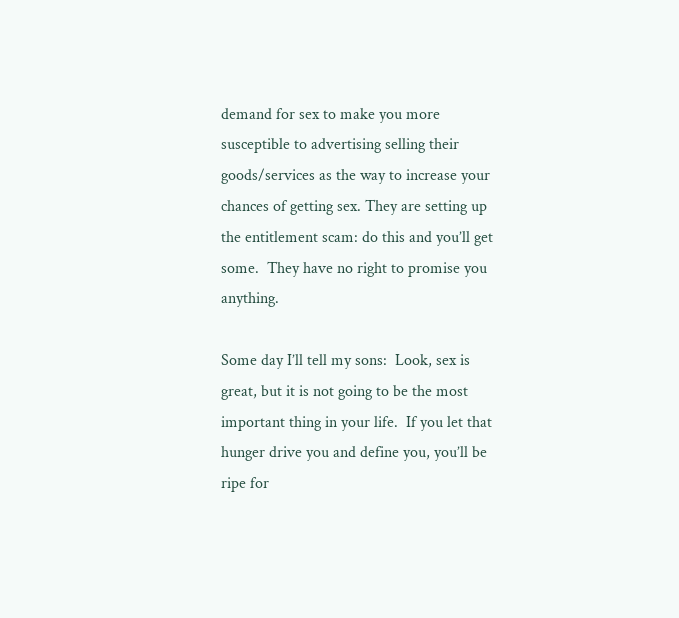demand for sex to make you more susceptible to advertising selling their goods/services as the way to increase your chances of getting sex. They are setting up the entitlement scam: do this and you’ll get some.  They have no right to promise you anything.

Some day I’ll tell my sons:  Look, sex is great, but it is not going to be the most important thing in your life.  If you let that hunger drive you and define you, you’ll be ripe for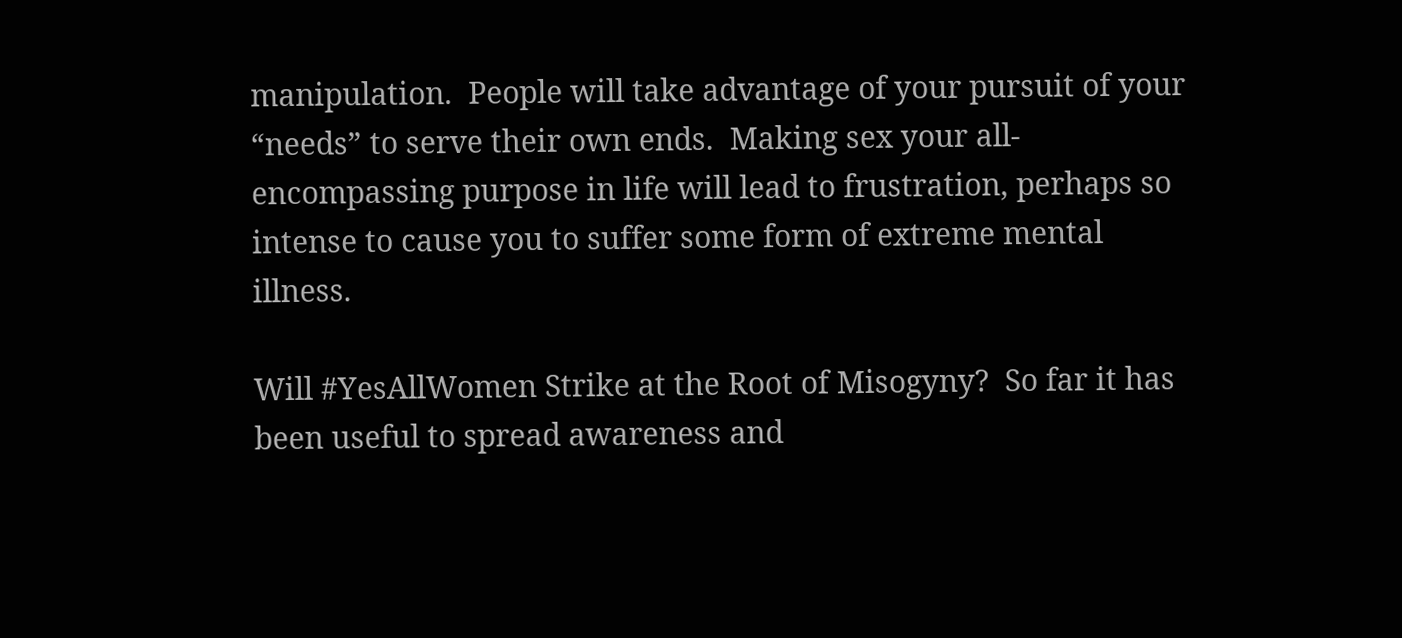manipulation.  People will take advantage of your pursuit of your “needs” to serve their own ends.  Making sex your all-encompassing purpose in life will lead to frustration, perhaps so intense to cause you to suffer some form of extreme mental illness.

Will #YesAllWomen Strike at the Root of Misogyny?  So far it has been useful to spread awareness and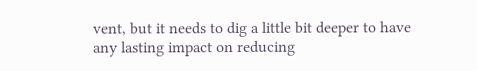vent, but it needs to dig a little bit deeper to have any lasting impact on reducing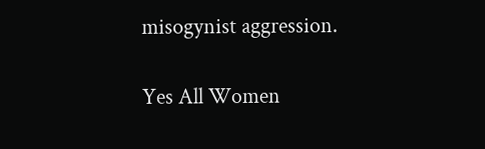misogynist aggression.

Yes All Women